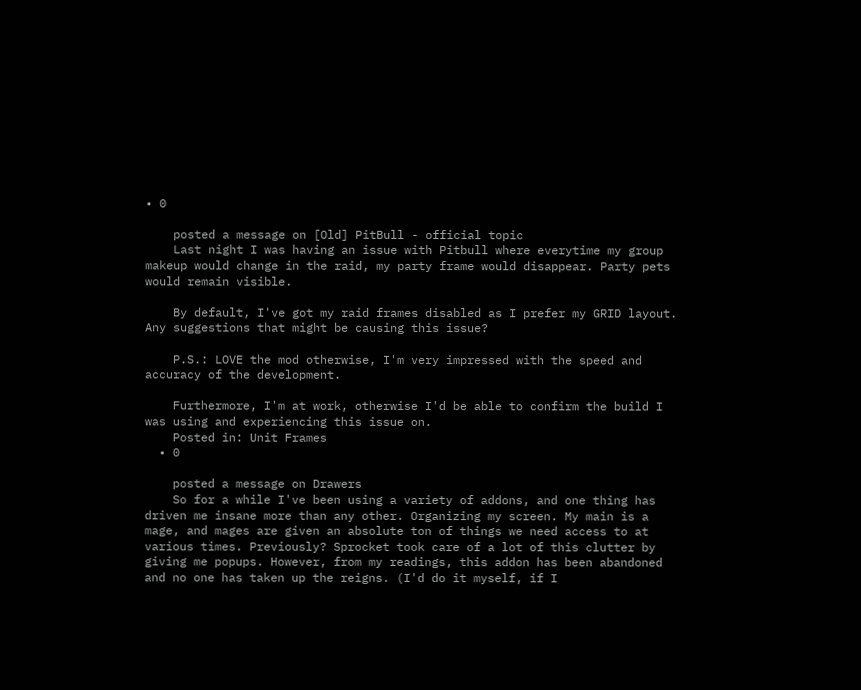• 0

    posted a message on [Old] PitBull - official topic
    Last night I was having an issue with Pitbull where everytime my group makeup would change in the raid, my party frame would disappear. Party pets would remain visible.

    By default, I've got my raid frames disabled as I prefer my GRID layout. Any suggestions that might be causing this issue?

    P.S.: LOVE the mod otherwise, I'm very impressed with the speed and accuracy of the development.

    Furthermore, I'm at work, otherwise I'd be able to confirm the build I was using and experiencing this issue on.
    Posted in: Unit Frames
  • 0

    posted a message on Drawers
    So for a while I've been using a variety of addons, and one thing has driven me insane more than any other. Organizing my screen. My main is a mage, and mages are given an absolute ton of things we need access to at various times. Previously? Sprocket took care of a lot of this clutter by giving me popups. However, from my readings, this addon has been abandoned and no one has taken up the reigns. (I'd do it myself, if I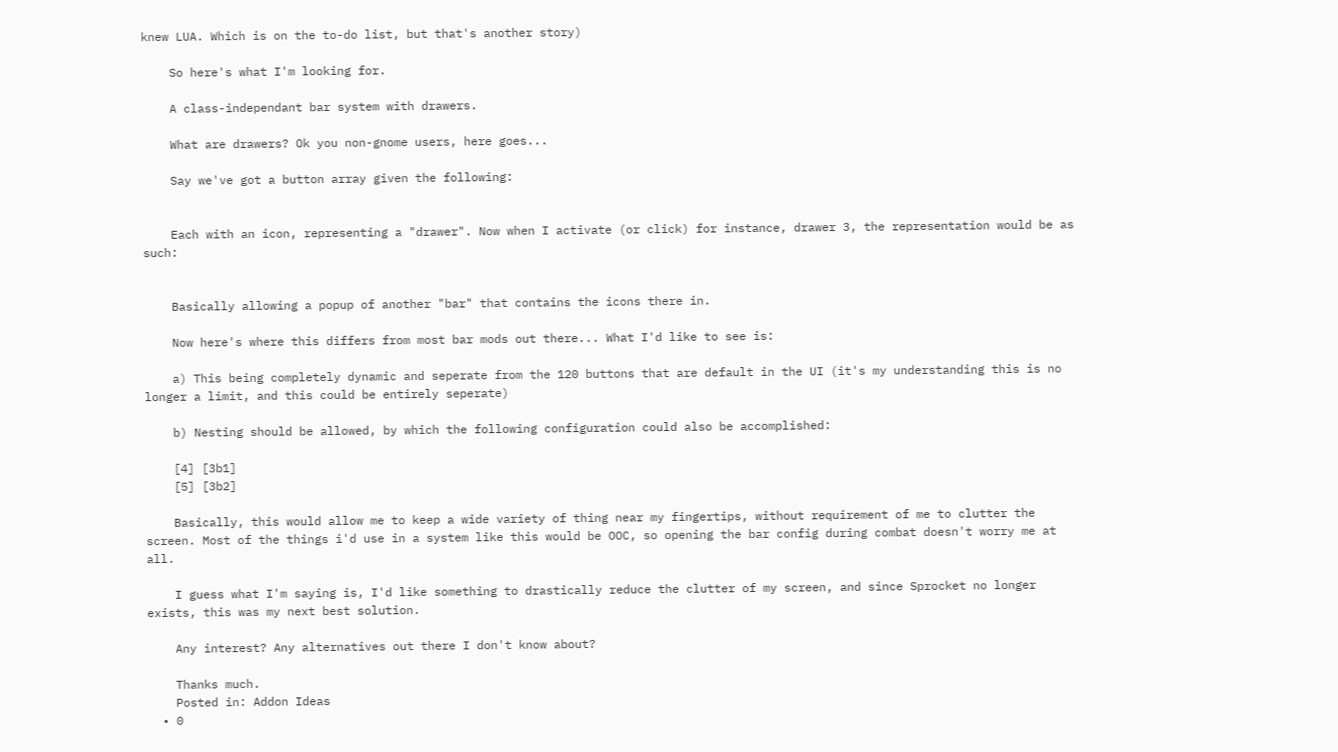knew LUA. Which is on the to-do list, but that's another story)

    So here's what I'm looking for.

    A class-independant bar system with drawers.

    What are drawers? Ok you non-gnome users, here goes...

    Say we've got a button array given the following:


    Each with an icon, representing a "drawer". Now when I activate (or click) for instance, drawer 3, the representation would be as such:


    Basically allowing a popup of another "bar" that contains the icons there in.

    Now here's where this differs from most bar mods out there... What I'd like to see is:

    a) This being completely dynamic and seperate from the 120 buttons that are default in the UI (it's my understanding this is no longer a limit, and this could be entirely seperate)

    b) Nesting should be allowed, by which the following configuration could also be accomplished:

    [4] [3b1]
    [5] [3b2]

    Basically, this would allow me to keep a wide variety of thing near my fingertips, without requirement of me to clutter the screen. Most of the things i'd use in a system like this would be OOC, so opening the bar config during combat doesn't worry me at all.

    I guess what I'm saying is, I'd like something to drastically reduce the clutter of my screen, and since Sprocket no longer exists, this was my next best solution.

    Any interest? Any alternatives out there I don't know about?

    Thanks much.
    Posted in: Addon Ideas
  • 0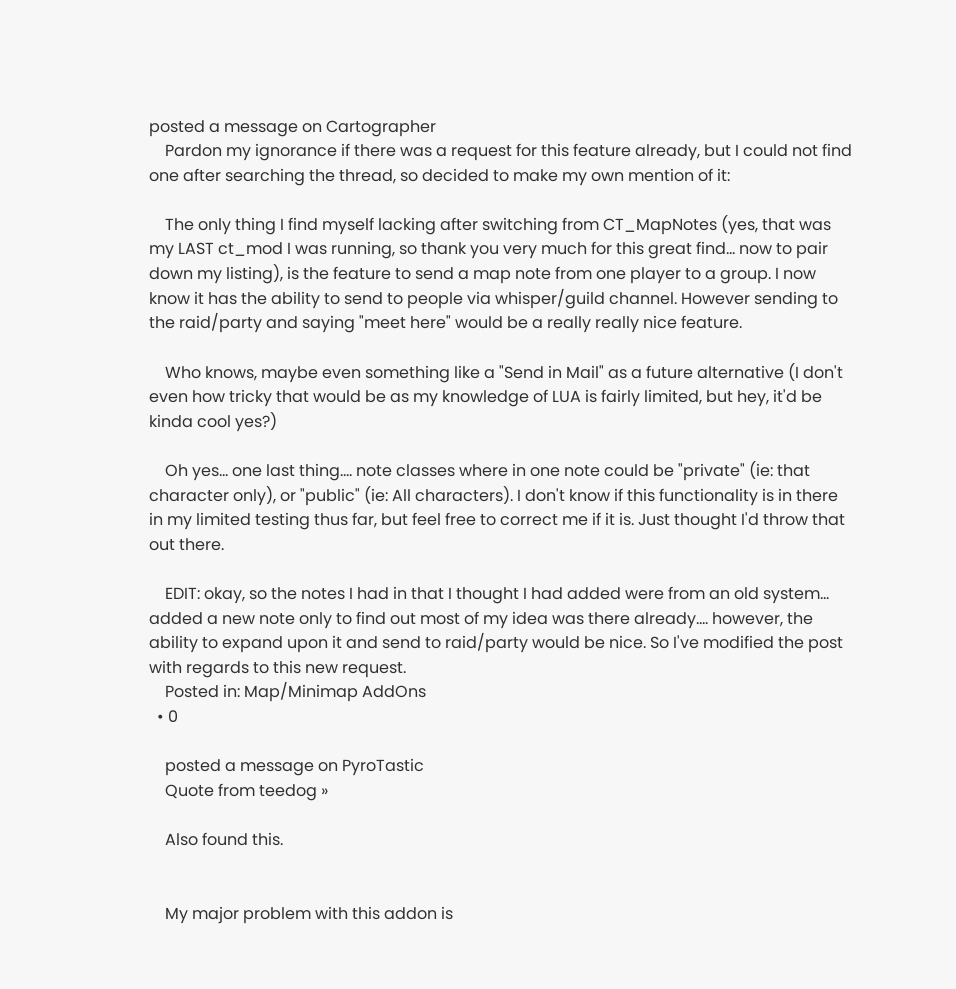posted a message on Cartographer
    Pardon my ignorance if there was a request for this feature already, but I could not find one after searching the thread, so decided to make my own mention of it:

    The only thing I find myself lacking after switching from CT_MapNotes (yes, that was my LAST ct_mod I was running, so thank you very much for this great find... now to pair down my listing), is the feature to send a map note from one player to a group. I now know it has the ability to send to people via whisper/guild channel. However sending to the raid/party and saying "meet here" would be a really really nice feature.

    Who knows, maybe even something like a "Send in Mail" as a future alternative (I don't even how tricky that would be as my knowledge of LUA is fairly limited, but hey, it'd be kinda cool yes?)

    Oh yes... one last thing.... note classes where in one note could be "private" (ie: that character only), or "public" (ie: All characters). I don't know if this functionality is in there in my limited testing thus far, but feel free to correct me if it is. Just thought I'd throw that out there.

    EDIT: okay, so the notes I had in that I thought I had added were from an old system... added a new note only to find out most of my idea was there already.... however, the ability to expand upon it and send to raid/party would be nice. So I've modified the post with regards to this new request.
    Posted in: Map/Minimap AddOns
  • 0

    posted a message on PyroTastic
    Quote from teedog »

    Also found this.


    My major problem with this addon is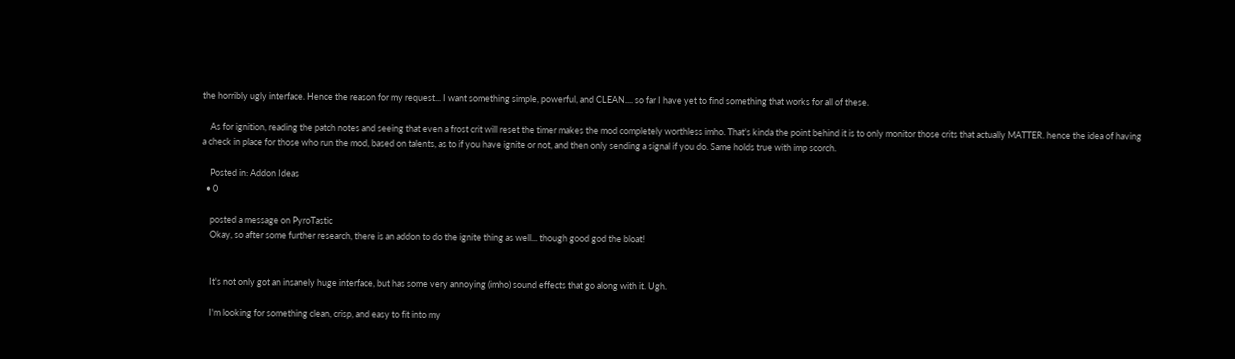the horribly ugly interface. Hence the reason for my request... I want something simple, powerful, and CLEAN.... so far I have yet to find something that works for all of these.

    As for ignition, reading the patch notes and seeing that even a frost crit will reset the timer makes the mod completely worthless imho. That's kinda the point behind it is to only monitor those crits that actually MATTER. hence the idea of having a check in place for those who run the mod, based on talents, as to if you have ignite or not, and then only sending a signal if you do. Same holds true with imp scorch.

    Posted in: Addon Ideas
  • 0

    posted a message on PyroTastic
    Okay, so after some further research, there is an addon to do the ignite thing as well... though good god the bloat!


    It's not only got an insanely huge interface, but has some very annoying (imho) sound effects that go along with it. Ugh.

    I'm looking for something clean, crisp, and easy to fit into my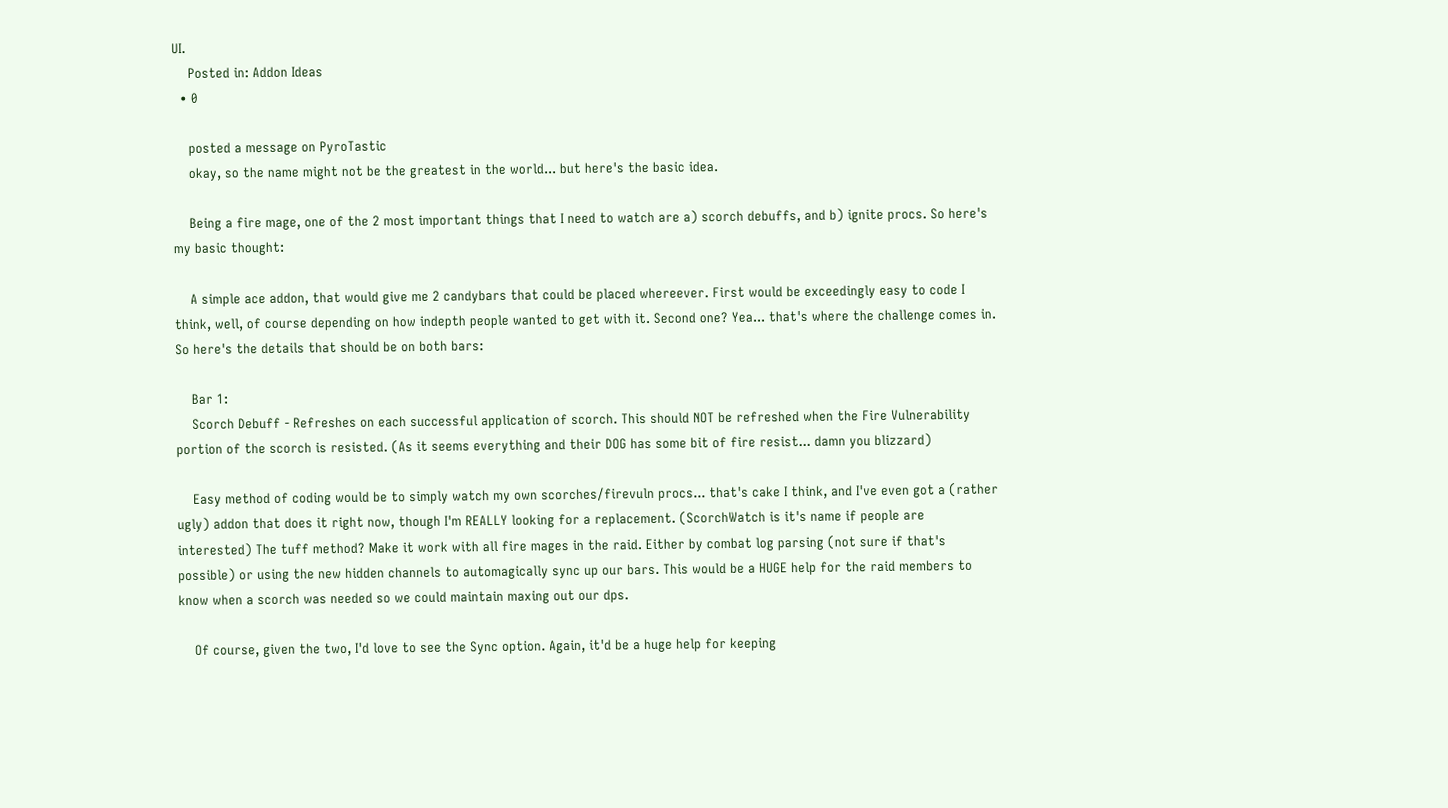UI.
    Posted in: Addon Ideas
  • 0

    posted a message on PyroTastic
    okay, so the name might not be the greatest in the world... but here's the basic idea.

    Being a fire mage, one of the 2 most important things that I need to watch are a) scorch debuffs, and b) ignite procs. So here's my basic thought:

    A simple ace addon, that would give me 2 candybars that could be placed whereever. First would be exceedingly easy to code I think, well, of course depending on how indepth people wanted to get with it. Second one? Yea... that's where the challenge comes in. So here's the details that should be on both bars:

    Bar 1:
    Scorch Debuff - Refreshes on each successful application of scorch. This should NOT be refreshed when the Fire Vulnerability portion of the scorch is resisted. (As it seems everything and their DOG has some bit of fire resist... damn you blizzard)

    Easy method of coding would be to simply watch my own scorches/firevuln procs... that's cake I think, and I've even got a (rather ugly) addon that does it right now, though I'm REALLY looking for a replacement. (ScorchWatch is it's name if people are interested) The tuff method? Make it work with all fire mages in the raid. Either by combat log parsing (not sure if that's possible) or using the new hidden channels to automagically sync up our bars. This would be a HUGE help for the raid members to know when a scorch was needed so we could maintain maxing out our dps.

    Of course, given the two, I'd love to see the Sync option. Again, it'd be a huge help for keeping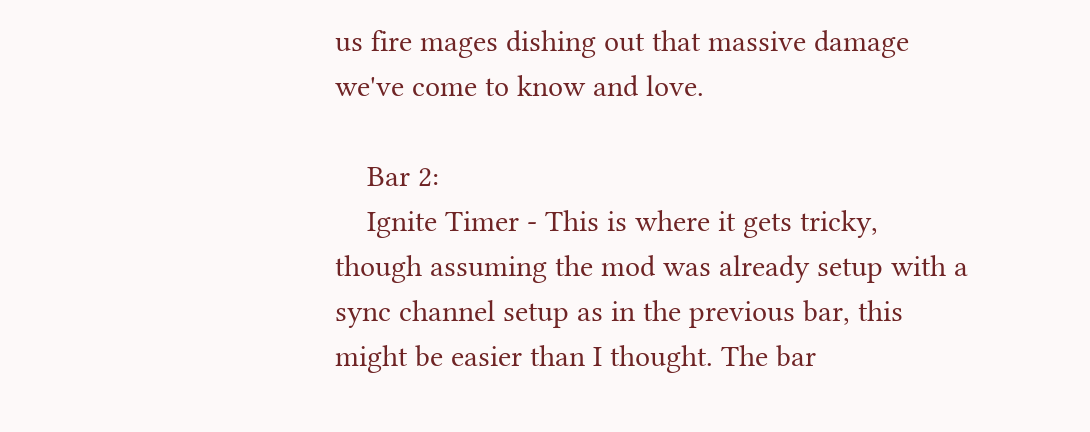us fire mages dishing out that massive damage we've come to know and love.

    Bar 2:
    Ignite Timer - This is where it gets tricky, though assuming the mod was already setup with a sync channel setup as in the previous bar, this might be easier than I thought. The bar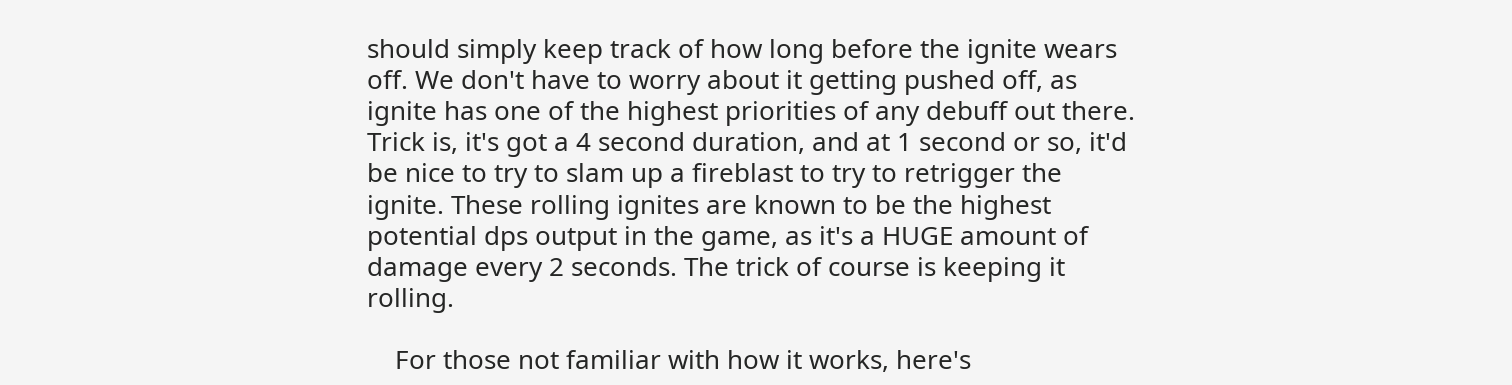should simply keep track of how long before the ignite wears off. We don't have to worry about it getting pushed off, as ignite has one of the highest priorities of any debuff out there. Trick is, it's got a 4 second duration, and at 1 second or so, it'd be nice to try to slam up a fireblast to try to retrigger the ignite. These rolling ignites are known to be the highest potential dps output in the game, as it's a HUGE amount of damage every 2 seconds. The trick of course is keeping it rolling.

    For those not familiar with how it works, here's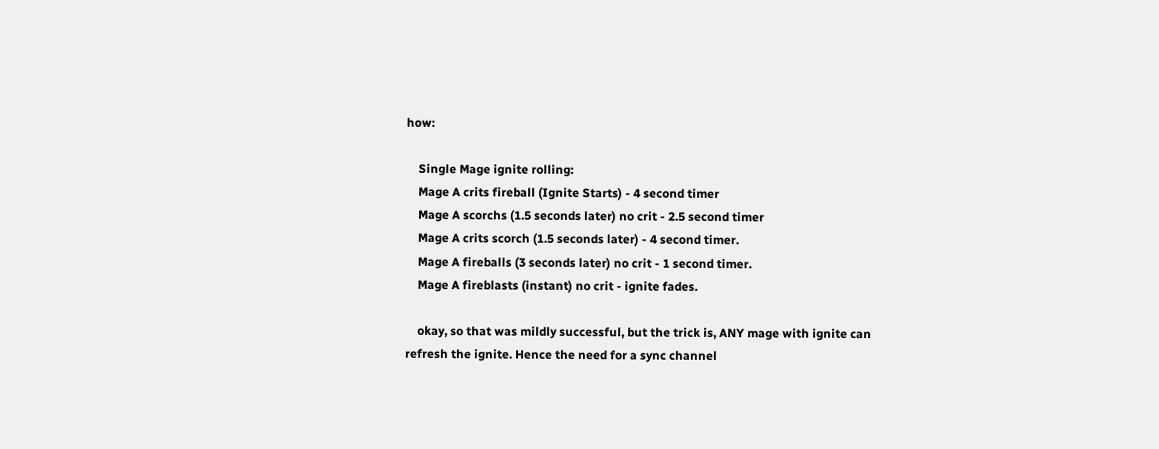how:

    Single Mage ignite rolling:
    Mage A crits fireball (Ignite Starts) - 4 second timer
    Mage A scorchs (1.5 seconds later) no crit - 2.5 second timer
    Mage A crits scorch (1.5 seconds later) - 4 second timer.
    Mage A fireballs (3 seconds later) no crit - 1 second timer.
    Mage A fireblasts (instant) no crit - ignite fades.

    okay, so that was mildly successful, but the trick is, ANY mage with ignite can refresh the ignite. Hence the need for a sync channel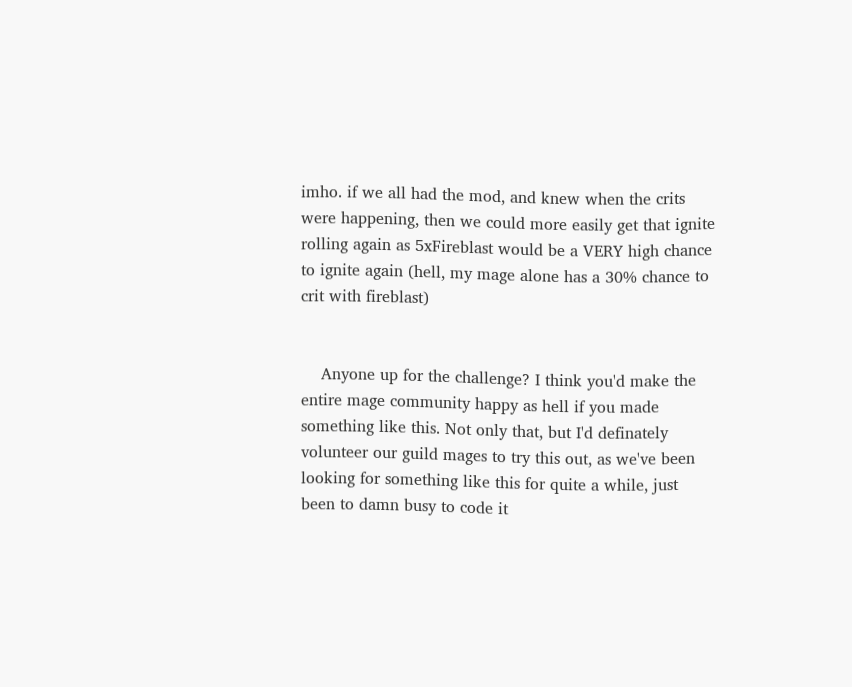imho. if we all had the mod, and knew when the crits were happening, then we could more easily get that ignite rolling again as 5xFireblast would be a VERY high chance to ignite again (hell, my mage alone has a 30% chance to crit with fireblast)


    Anyone up for the challenge? I think you'd make the entire mage community happy as hell if you made something like this. Not only that, but I'd definately volunteer our guild mages to try this out, as we've been looking for something like this for quite a while, just been to damn busy to code it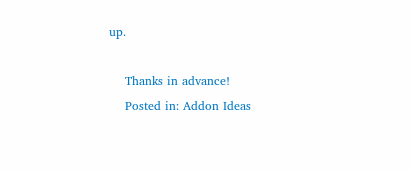up.

    Thanks in advance!
    Posted in: Addon Ideas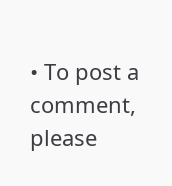• To post a comment, please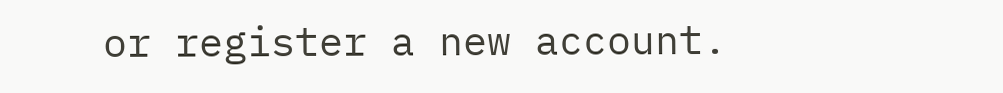or register a new account.